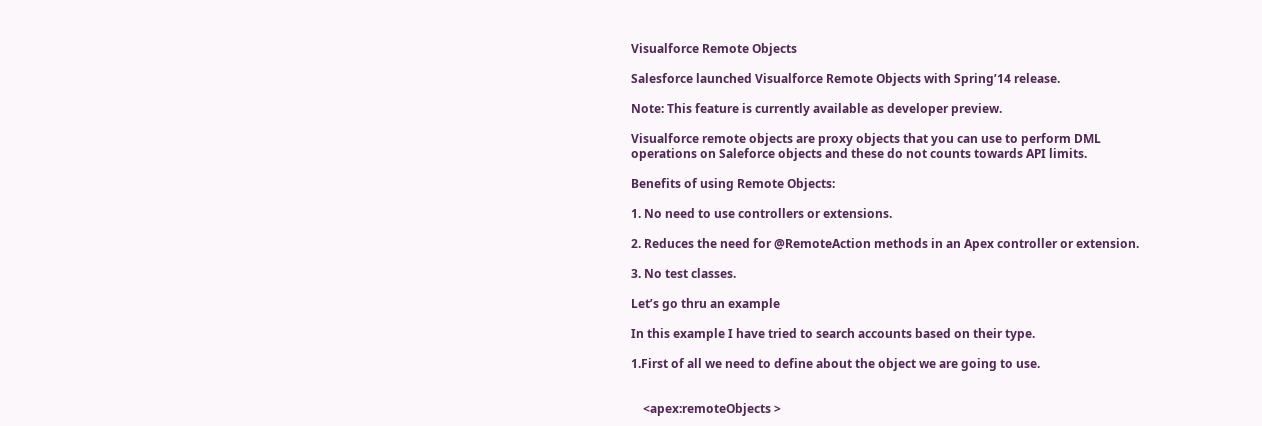Visualforce Remote Objects

Salesforce launched Visualforce Remote Objects with Spring’14 release.

Note: This feature is currently available as developer preview.

Visualforce remote objects are proxy objects that you can use to perform DML operations on Saleforce objects and these do not counts towards API limits.

Benefits of using Remote Objects:

1. No need to use controllers or extensions.

2. Reduces the need for @RemoteAction methods in an Apex controller or extension.

3. No test classes.

Let’s go thru an example

In this example I have tried to search accounts based on their type.

1.First of all we need to define about the object we are going to use.


    <apex:remoteObjects >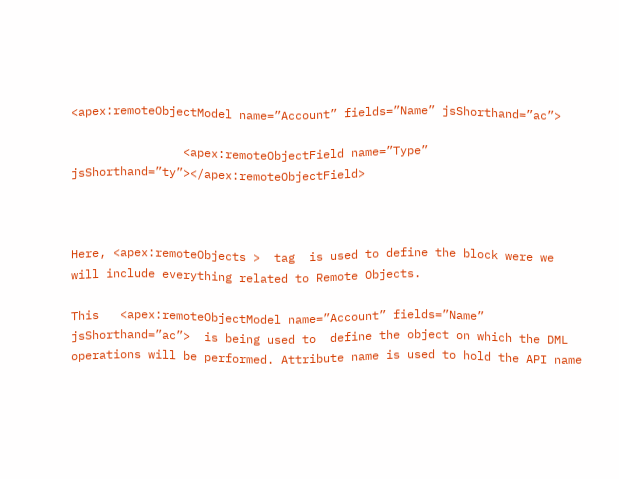<apex:remoteObjectModel name=”Account” fields=”Name” jsShorthand=”ac”>

                <apex:remoteObjectField name=”Type” jsShorthand=”ty”></apex:remoteObjectField>



Here, <apex:remoteObjects >  tag  is used to define the block were we will include everything related to Remote Objects.

This   <apex:remoteObjectModel name=”Account” fields=”Name” jsShorthand=”ac”>  is being used to  define the object on which the DML operations will be performed. Attribute name is used to hold the API name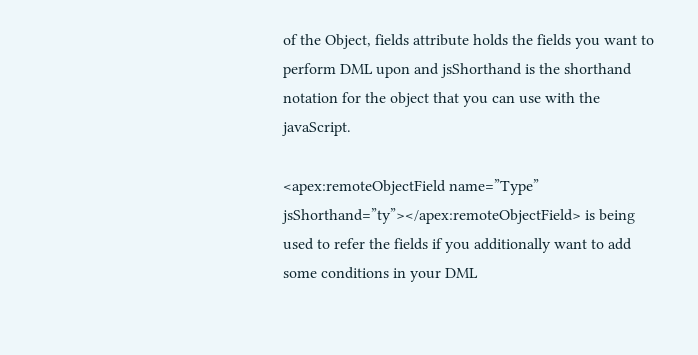of the Object, fields attribute holds the fields you want to perform DML upon and jsShorthand is the shorthand notation for the object that you can use with the javaScript.

<apex:remoteObjectField name=”Type” jsShorthand=”ty”></apex:remoteObjectField> is being used to refer the fields if you additionally want to add some conditions in your DML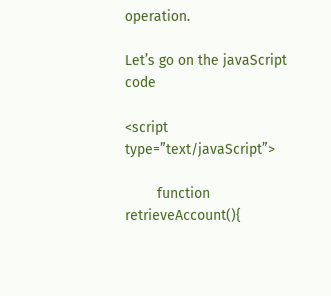operation.

Let’s go on the javaScript code

<script type=”text/javaScript”>

        function retrieveAccount(){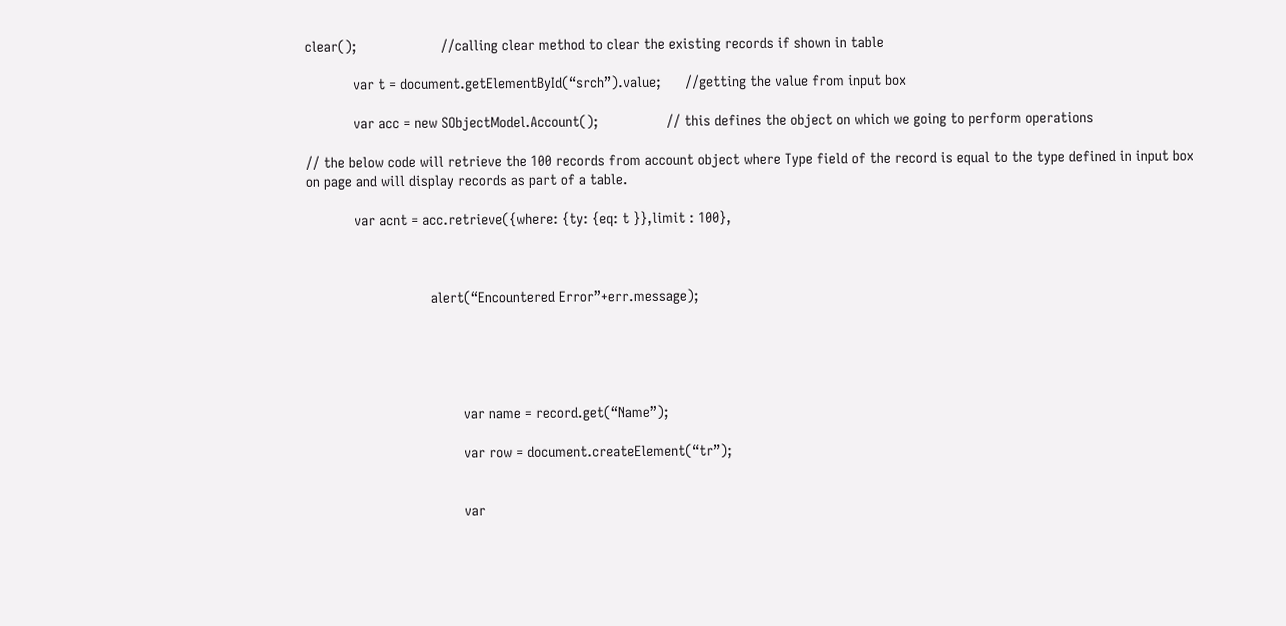clear();                     //calling clear method to clear the existing records if shown in table

            var t = document.getElementById(“srch”).value;      //getting the value from input box

            var acc = new SObjectModel.Account();                 // this defines the object on which we going to perform operations

// the below code will retrieve the 100 records from account object where Type field of the record is equal to the type defined in input box on page and will display records as part of a table.

            var acnt = acc.retrieve({where: {ty: {eq: t }},limit : 100},



                               alert(“Encountered Error”+err.message);





                                       var name = record.get(“Name”);

                                       var row = document.createElement(“tr”);


                                       var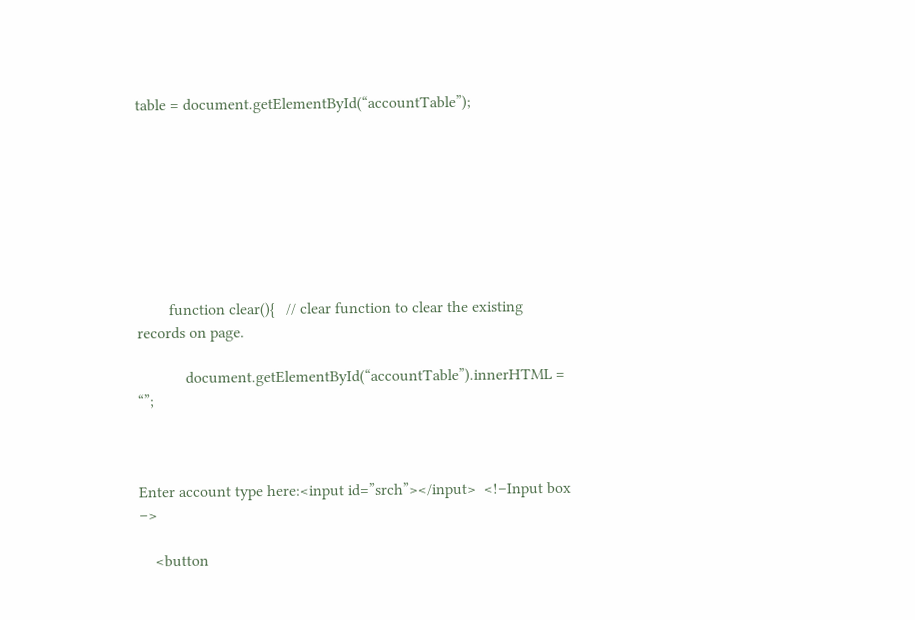table = document.getElementById(“accountTable”);








        function clear(){   // clear function to clear the existing records on page.

            document.getElementById(“accountTable”).innerHTML = “”;



Enter account type here:<input id=”srch”></input>  <!–Input box –>

    <button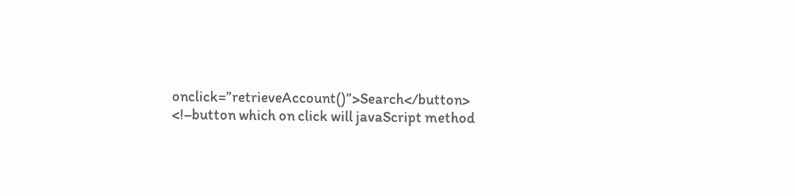onclick=”retrieveAccount()”>Search</button>  <!–button which on click will javaScript method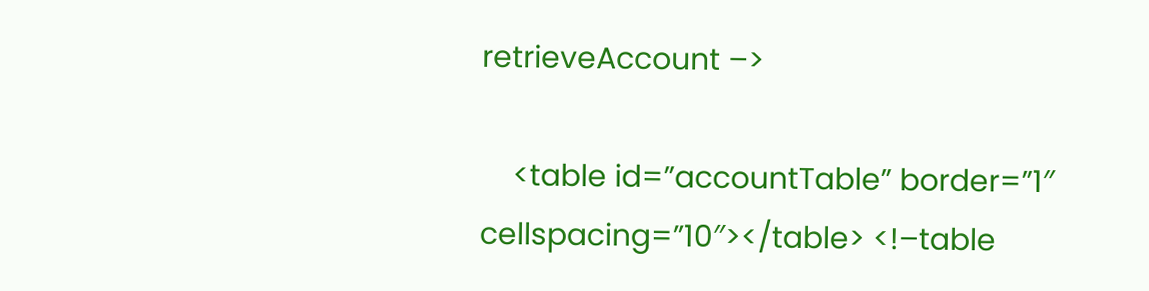retrieveAccount –>

    <table id=”accountTable” border=”1″ cellspacing=”10″></table> <!–table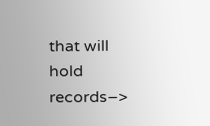that will hold records–>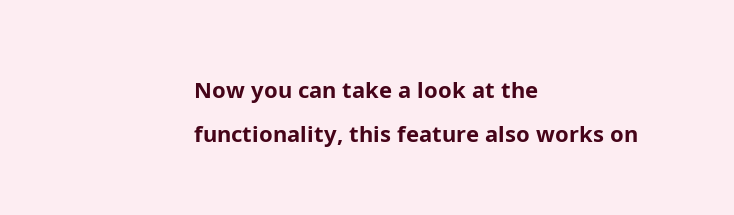Now you can take a look at the functionality, this feature also works on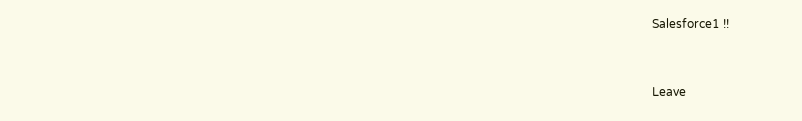Salesforce1 !!


Leave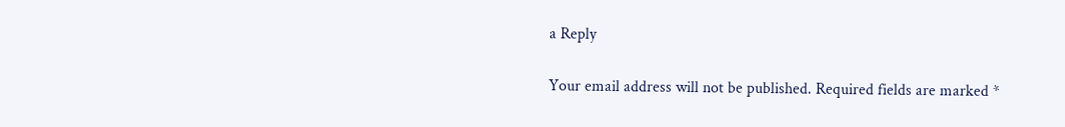a Reply

Your email address will not be published. Required fields are marked *